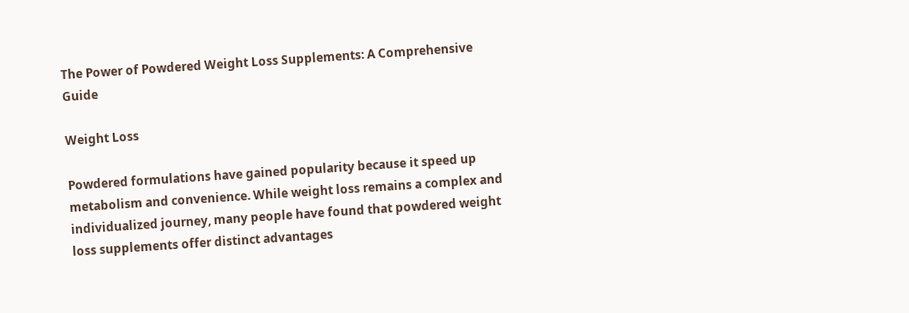The Power of Powdered Weight Loss Supplements: A Comprehensive Guide

Weight Loss

Powdered formulations have gained popularity because it speed up metabolism and convenience. While weight loss remains a complex and individualized journey, many people have found that powdered weight loss supplements offer distinct advantages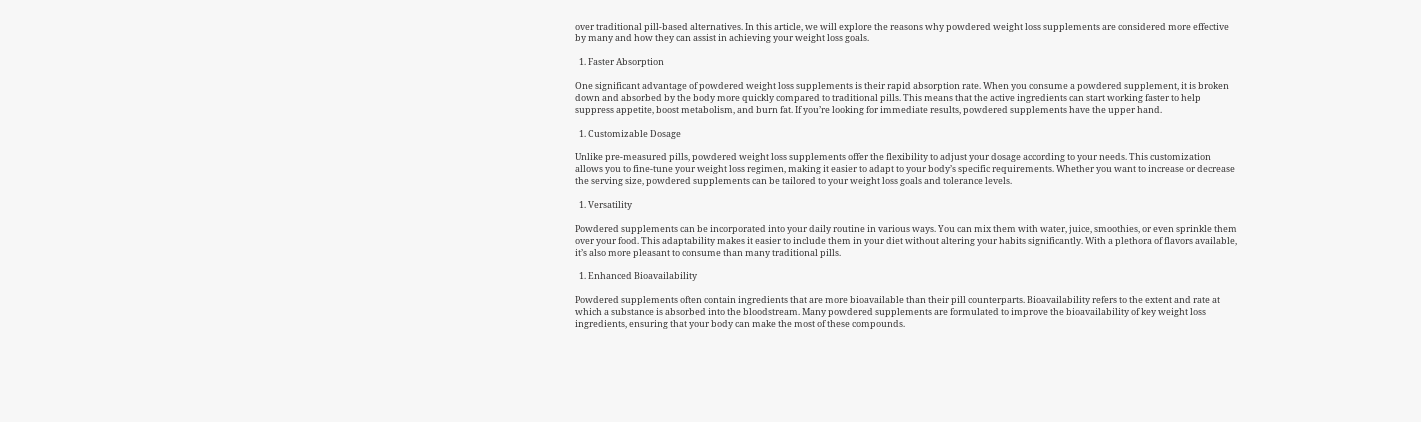over traditional pill-based alternatives. In this article, we will explore the reasons why powdered weight loss supplements are considered more effective by many and how they can assist in achieving your weight loss goals.

  1. Faster Absorption

One significant advantage of powdered weight loss supplements is their rapid absorption rate. When you consume a powdered supplement, it is broken down and absorbed by the body more quickly compared to traditional pills. This means that the active ingredients can start working faster to help suppress appetite, boost metabolism, and burn fat. If you’re looking for immediate results, powdered supplements have the upper hand.

  1. Customizable Dosage

Unlike pre-measured pills, powdered weight loss supplements offer the flexibility to adjust your dosage according to your needs. This customization allows you to fine-tune your weight loss regimen, making it easier to adapt to your body’s specific requirements. Whether you want to increase or decrease the serving size, powdered supplements can be tailored to your weight loss goals and tolerance levels.

  1. Versatility

Powdered supplements can be incorporated into your daily routine in various ways. You can mix them with water, juice, smoothies, or even sprinkle them over your food. This adaptability makes it easier to include them in your diet without altering your habits significantly. With a plethora of flavors available, it’s also more pleasant to consume than many traditional pills.

  1. Enhanced Bioavailability

Powdered supplements often contain ingredients that are more bioavailable than their pill counterparts. Bioavailability refers to the extent and rate at which a substance is absorbed into the bloodstream. Many powdered supplements are formulated to improve the bioavailability of key weight loss ingredients, ensuring that your body can make the most of these compounds.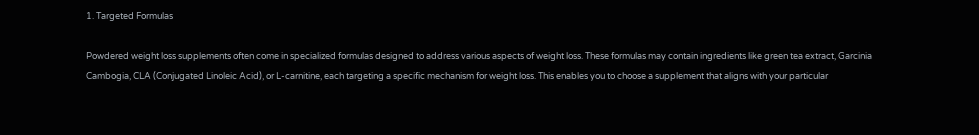1. Targeted Formulas

Powdered weight loss supplements often come in specialized formulas designed to address various aspects of weight loss. These formulas may contain ingredients like green tea extract, Garcinia Cambogia, CLA (Conjugated Linoleic Acid), or L-carnitine, each targeting a specific mechanism for weight loss. This enables you to choose a supplement that aligns with your particular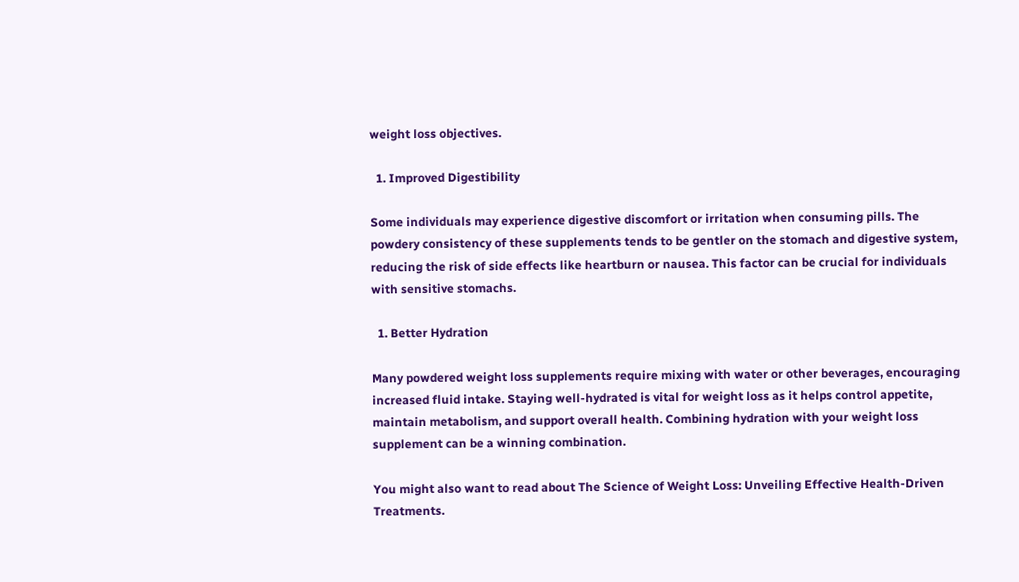weight loss objectives.

  1. Improved Digestibility

Some individuals may experience digestive discomfort or irritation when consuming pills. The powdery consistency of these supplements tends to be gentler on the stomach and digestive system, reducing the risk of side effects like heartburn or nausea. This factor can be crucial for individuals with sensitive stomachs.

  1. Better Hydration

Many powdered weight loss supplements require mixing with water or other beverages, encouraging increased fluid intake. Staying well-hydrated is vital for weight loss as it helps control appetite, maintain metabolism, and support overall health. Combining hydration with your weight loss supplement can be a winning combination.

You might also want to read about The Science of Weight Loss: Unveiling Effective Health-Driven Treatments.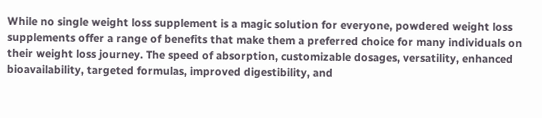While no single weight loss supplement is a magic solution for everyone, powdered weight loss supplements offer a range of benefits that make them a preferred choice for many individuals on their weight loss journey. The speed of absorption, customizable dosages, versatility, enhanced bioavailability, targeted formulas, improved digestibility, and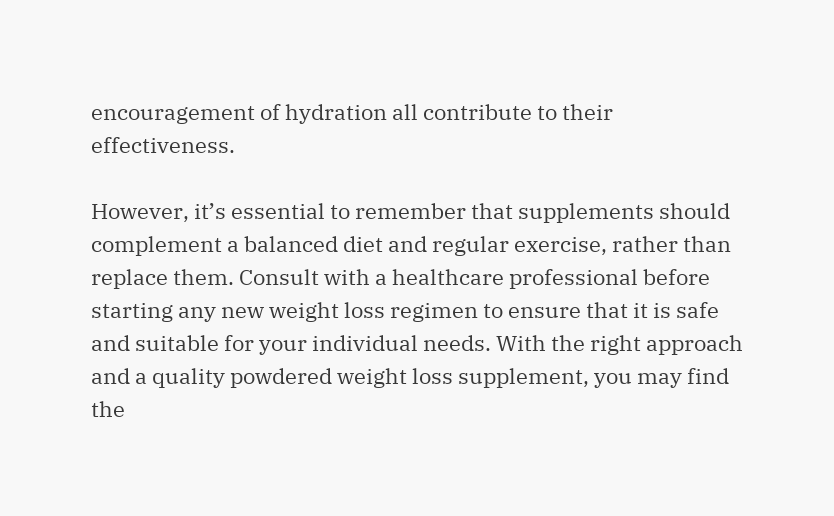encouragement of hydration all contribute to their effectiveness.

However, it’s essential to remember that supplements should complement a balanced diet and regular exercise, rather than replace them. Consult with a healthcare professional before starting any new weight loss regimen to ensure that it is safe and suitable for your individual needs. With the right approach and a quality powdered weight loss supplement, you may find the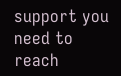support you need to reach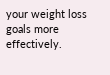your weight loss goals more effectively.